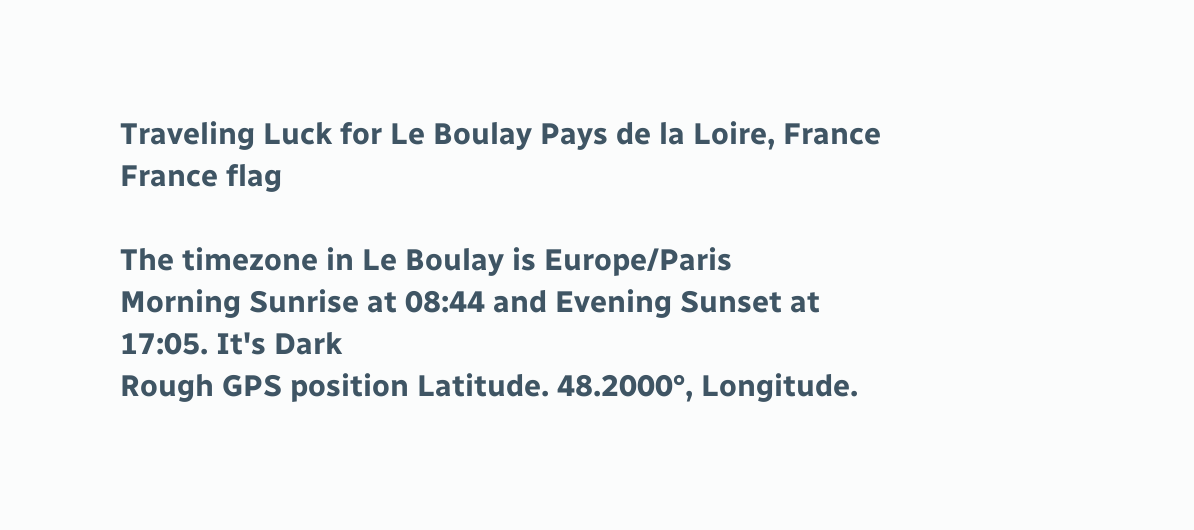Traveling Luck for Le Boulay Pays de la Loire, France France flag

The timezone in Le Boulay is Europe/Paris
Morning Sunrise at 08:44 and Evening Sunset at 17:05. It's Dark
Rough GPS position Latitude. 48.2000°, Longitude.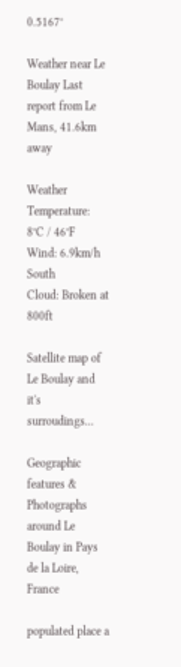0.5167°

Weather near Le Boulay Last report from Le Mans, 41.6km away

Weather Temperature: 8°C / 46°F
Wind: 6.9km/h South
Cloud: Broken at 800ft

Satellite map of Le Boulay and it's surroudings...

Geographic features & Photographs around Le Boulay in Pays de la Loire, France

populated place a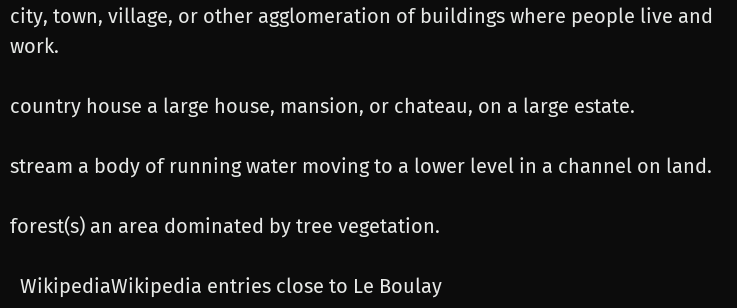city, town, village, or other agglomeration of buildings where people live and work.

country house a large house, mansion, or chateau, on a large estate.

stream a body of running water moving to a lower level in a channel on land.

forest(s) an area dominated by tree vegetation.

  WikipediaWikipedia entries close to Le Boulay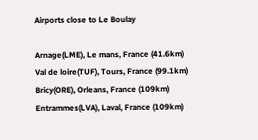Airports close to Le Boulay

Arnage(LME), Le mans, France (41.6km)
Val de loire(TUF), Tours, France (99.1km)
Bricy(ORE), Orleans, France (109km)
Entrammes(LVA), Laval, France (109km)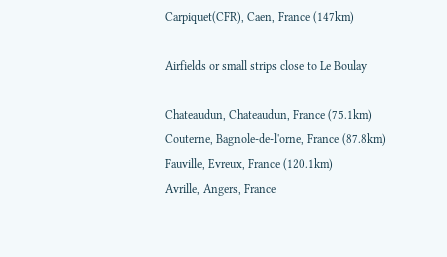Carpiquet(CFR), Caen, France (147km)

Airfields or small strips close to Le Boulay

Chateaudun, Chateaudun, France (75.1km)
Couterne, Bagnole-de-l'orne, France (87.8km)
Fauville, Evreux, France (120.1km)
Avrille, Angers, France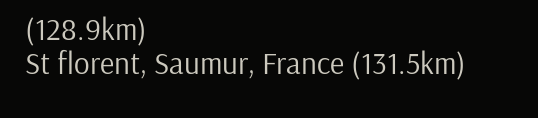(128.9km)
St florent, Saumur, France (131.5km)